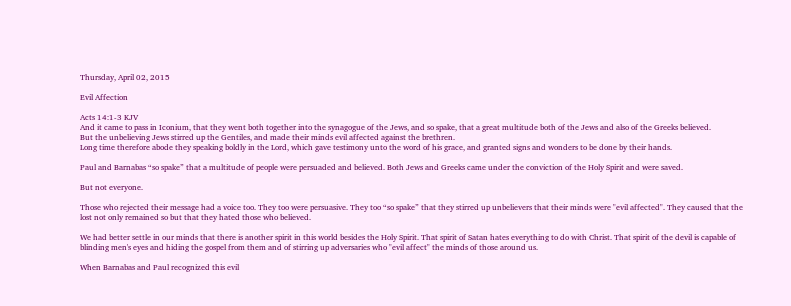Thursday, April 02, 2015

Evil Affection

Acts 14:1-3 KJV
And it came to pass in Iconium, that they went both together into the synagogue of the Jews, and so spake, that a great multitude both of the Jews and also of the Greeks believed.
But the unbelieving Jews stirred up the Gentiles, and made their minds evil affected against the brethren.
Long time therefore abode they speaking boldly in the Lord, which gave testimony unto the word of his grace, and granted signs and wonders to be done by their hands.

Paul and Barnabas “so spake” that a multitude of people were persuaded and believed. Both Jews and Greeks came under the conviction of the Holy Spirit and were saved.

But not everyone.

Those who rejected their message had a voice too. They too were persuasive. They too “so spake” that they stirred up unbelievers that their minds were "evil affected". They caused that the lost not only remained so but that they hated those who believed.

We had better settle in our minds that there is another spirit in this world besides the Holy Spirit. That spirit of Satan hates everything to do with Christ. That spirit of the devil is capable of blinding men's eyes and hiding the gospel from them and of stirring up adversaries who "evil affect" the minds of those around us.

When Barnabas and Paul recognized this evil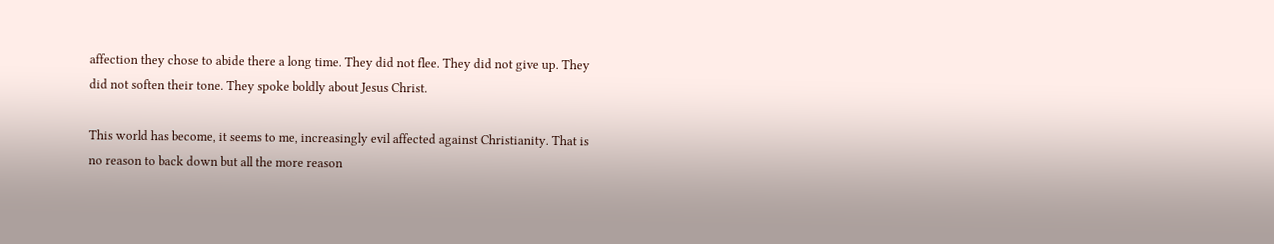affection they chose to abide there a long time. They did not flee. They did not give up. They did not soften their tone. They spoke boldly about Jesus Christ.

This world has become, it seems to me, increasingly evil affected against Christianity. That is no reason to back down but all the more reason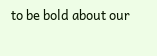to be bold about our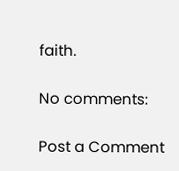faith.

No comments:

Post a Comment